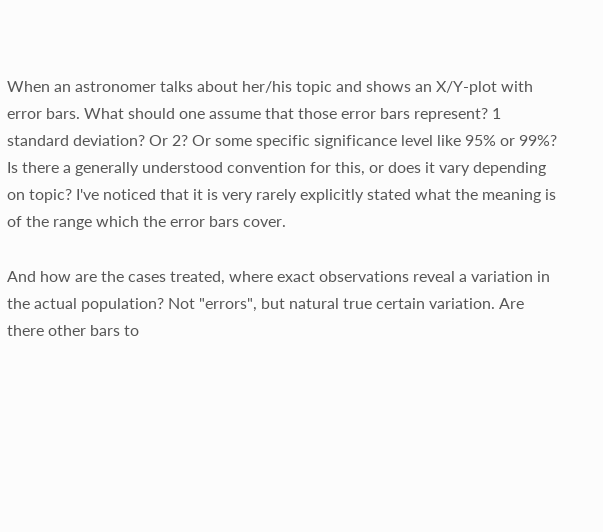When an astronomer talks about her/his topic and shows an X/Y-plot with error bars. What should one assume that those error bars represent? 1 standard deviation? Or 2? Or some specific significance level like 95% or 99%? Is there a generally understood convention for this, or does it vary depending on topic? I've noticed that it is very rarely explicitly stated what the meaning is of the range which the error bars cover.

And how are the cases treated, where exact observations reveal a variation in the actual population? Not "errors", but natural true certain variation. Are there other bars to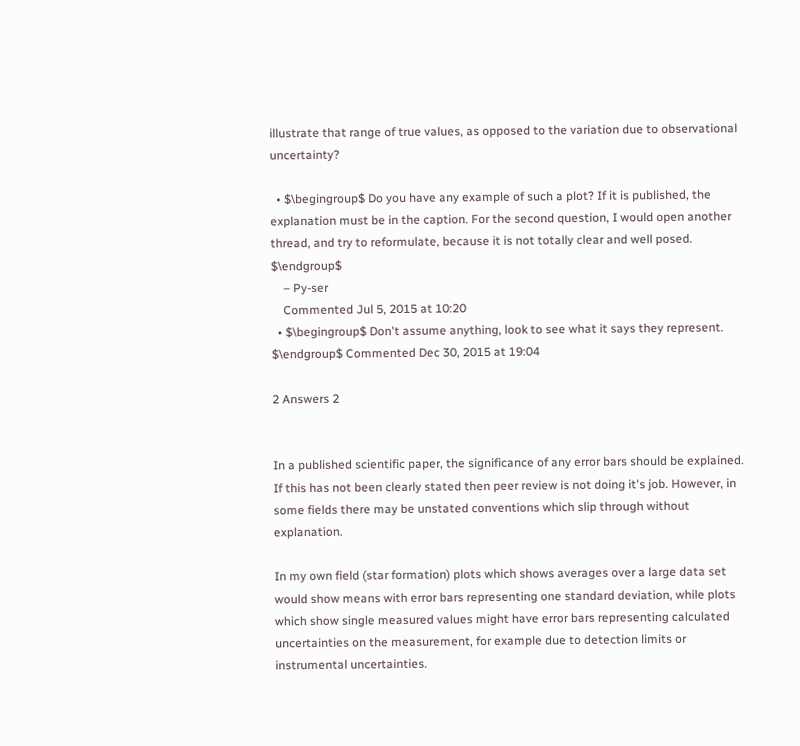illustrate that range of true values, as opposed to the variation due to observational uncertainty?

  • $\begingroup$ Do you have any example of such a plot? If it is published, the explanation must be in the caption. For the second question, I would open another thread, and try to reformulate, because it is not totally clear and well posed. $\endgroup$
    – Py-ser
    Commented Jul 5, 2015 at 10:20
  • $\begingroup$ Don't assume anything, look to see what it says they represent. $\endgroup$ Commented Dec 30, 2015 at 19:04

2 Answers 2


In a published scientific paper, the significance of any error bars should be explained. If this has not been clearly stated then peer review is not doing it's job. However, in some fields there may be unstated conventions which slip through without explanation.

In my own field (star formation) plots which shows averages over a large data set would show means with error bars representing one standard deviation, while plots which show single measured values might have error bars representing calculated uncertainties on the measurement, for example due to detection limits or instrumental uncertainties.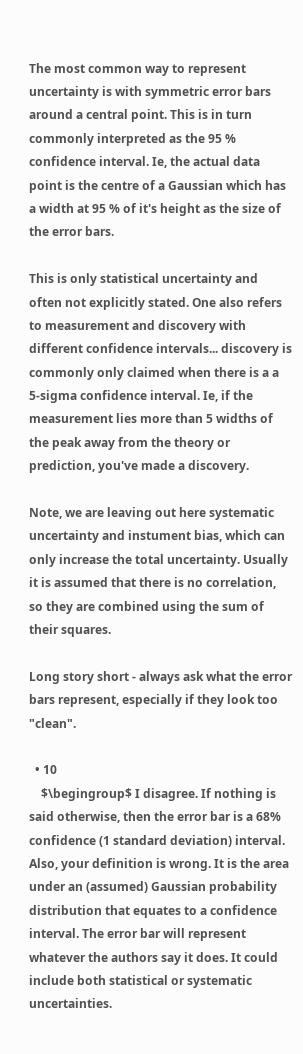The most common way to represent uncertainty is with symmetric error bars around a central point. This is in turn commonly interpreted as the 95 % confidence interval. Ie, the actual data point is the centre of a Gaussian which has a width at 95 % of it's height as the size of the error bars.

This is only statistical uncertainty and often not explicitly stated. One also refers to measurement and discovery with different confidence intervals... discovery is commonly only claimed when there is a a 5-sigma confidence interval. Ie, if the measurement lies more than 5 widths of the peak away from the theory or prediction, you've made a discovery.

Note, we are leaving out here systematic uncertainty and instument bias, which can only increase the total uncertainty. Usually it is assumed that there is no correlation, so they are combined using the sum of their squares.

Long story short - always ask what the error bars represent, especially if they look too "clean".

  • 10
    $\begingroup$ I disagree. If nothing is said otherwise, then the error bar is a 68% confidence (1 standard deviation) interval. Also, your definition is wrong. It is the area under an (assumed) Gaussian probability distribution that equates to a confidence interval. The error bar will represent whatever the authors say it does. It could include both statistical or systematic uncertainties.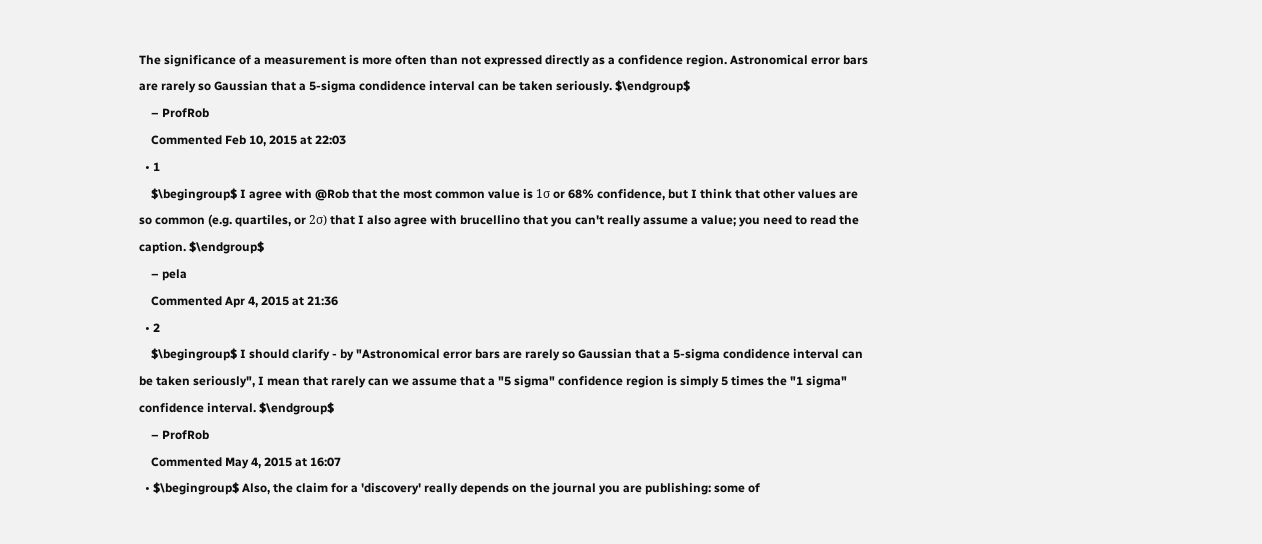The significance of a measurement is more often than not expressed directly as a confidence region. Astronomical error bars are rarely so Gaussian that a 5-sigma condidence interval can be taken seriously. $\endgroup$
    – ProfRob
    Commented Feb 10, 2015 at 22:03
  • 1
    $\begingroup$ I agree with @Rob that the most common value is 1σ or 68% confidence, but I think that other values are so common (e.g. quartiles, or 2σ) that I also agree with brucellino that you can't really assume a value; you need to read the caption. $\endgroup$
    – pela
    Commented Apr 4, 2015 at 21:36
  • 2
    $\begingroup$ I should clarify - by "Astronomical error bars are rarely so Gaussian that a 5-sigma condidence interval can be taken seriously", I mean that rarely can we assume that a "5 sigma" confidence region is simply 5 times the "1 sigma" confidence interval. $\endgroup$
    – ProfRob
    Commented May 4, 2015 at 16:07
  • $\begingroup$ Also, the claim for a 'discovery' really depends on the journal you are publishing: some of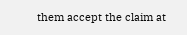them accept the claim at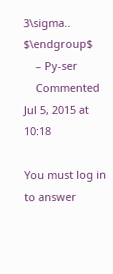3\sigma.. $\endgroup$
    – Py-ser
    Commented Jul 5, 2015 at 10:18

You must log in to answer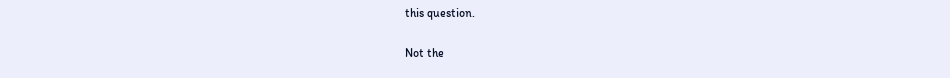this question.

Not the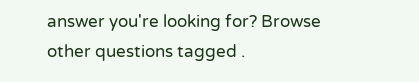answer you're looking for? Browse other questions tagged .